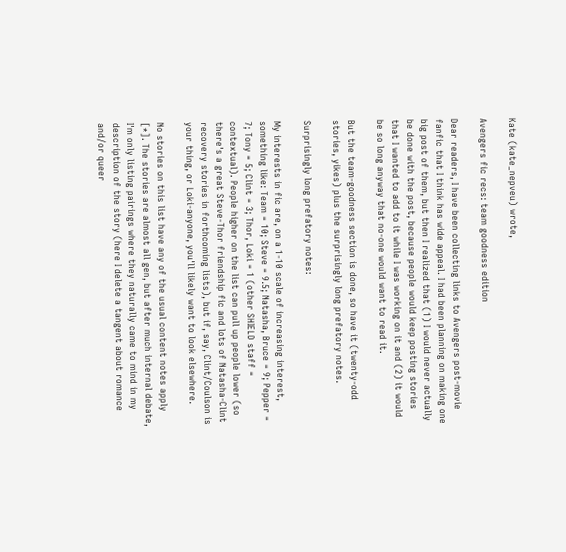Kate (kate_nepveu) wrote,

Avengers fic recs: team goodness edition

Dear readers, I have been collecting links to Avengers post-movie fanfic that I think has wide appeal. I had been planning on making one big post of them, but then I realized that (1) I would never actually be done with the post, because people would keep posting stories that I wanted to add to it while I was working on it and (2) it would be so long anyway that no-one would want to read it.

But the team-goodness section is done, so have it (twenty-odd stories, yikes) plus the surprisingly long prefatory notes.

Surprisingly long prefatory notes:

My interests in fic are, on a 1-10 scale of increasing interest, something like: Team = 10; Steve = 9.5; Natasha, Bruce = 9; Pepper = 7; Tony = 5; Clint = 3; Thor, Loki = 1 (other SHIELD staff = contextual). People higher on the list can pull up people lower (so there's a great Steve-Thor friendship fic and lots of Natasha-Clint recovery stories in forthcoming lists), but if, say, Clint/Coulson is your thing, or Loki-anyone, you'll likely want to look elsewhere.

No stories on this list have any of the usual content notes apply [*]. The stories are almost all gen, but after much internal debate, I'm only listing pairings where they naturally came to mind in my description of the story (here I delete a tangent about romance and/or queer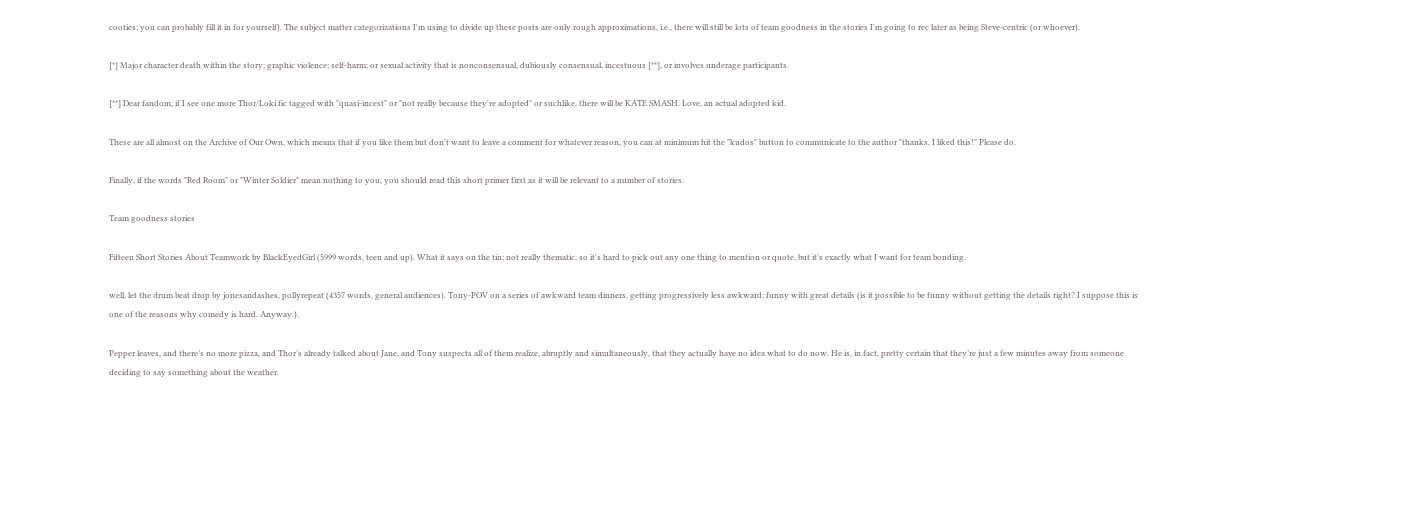cooties; you can probably fill it in for yourself). The subject matter categorizations I'm using to divide up these posts are only rough approximations, i.e., there will still be lots of team goodness in the stories I'm going to rec later as being Steve-centric (or whoever).

[*] Major character death within the story; graphic violence; self-harm; or sexual activity that is nonconsensual, dubiously consensual, incestuous [**], or involves underage participants.

[**] Dear fandom, if I see one more Thor/Loki fic tagged with "quasi-incest" or "not really because they're adopted" or suchlike, there will be KATE SMASH. Love, an actual adopted kid.

These are all almost on the Archive of Our Own, which means that if you like them but don't want to leave a comment for whatever reason, you can at minimum hit the "kudos" button to communicate to the author "thanks, I liked this!" Please do.

Finally, if the words "Red Room" or "Winter Soldier" mean nothing to you, you should read this short primer first as it will be relevant to a number of stories.

Team goodness stories

Fifteen Short Stories About Teamwork by BlackEyedGirl (5999 words, teen and up). What it says on the tin; not really thematic, so it's hard to pick out any one thing to mention or quote, but it's exactly what I want for team bonding.

well, let the drum beat drop by jonesandashes, pollyrepeat (4357 words, general audiences). Tony-POV on a series of awkward team dinners, getting progressively less awkward; funny with great details (is it possible to be funny without getting the details right? I suppose this is one of the reasons why comedy is hard. Anyway.).

Pepper leaves, and there’s no more pizza, and Thor’s already talked about Jane, and Tony suspects all of them realize, abruptly and simultaneously, that they actually have no idea what to do now. He is, in fact, pretty certain that they’re just a few minutes away from someone deciding to say something about the weather.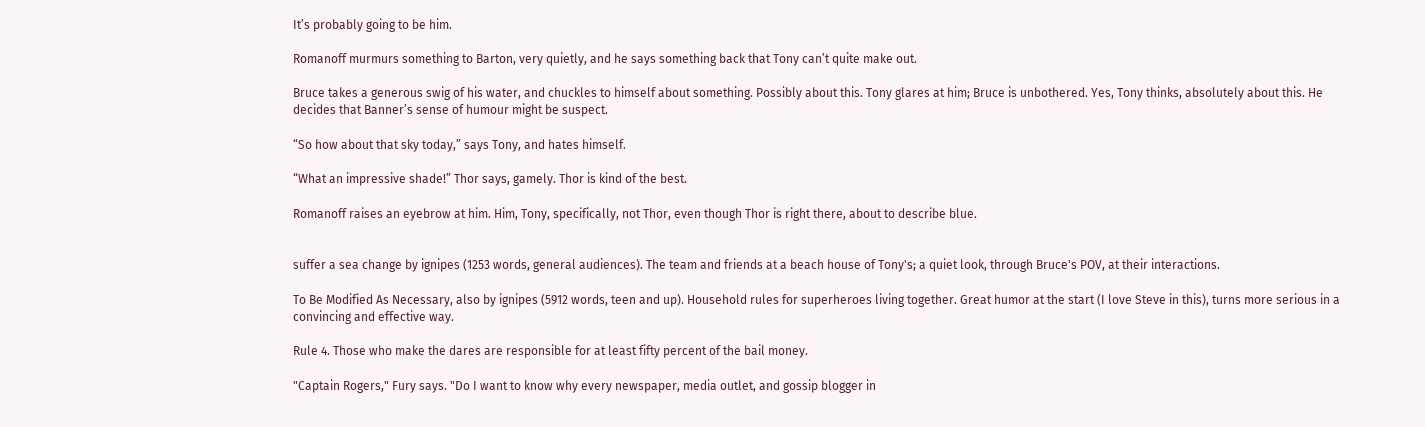It’s probably going to be him.

Romanoff murmurs something to Barton, very quietly, and he says something back that Tony can’t quite make out.

Bruce takes a generous swig of his water, and chuckles to himself about something. Possibly about this. Tony glares at him; Bruce is unbothered. Yes, Tony thinks, absolutely about this. He decides that Banner’s sense of humour might be suspect.

“So how about that sky today,” says Tony, and hates himself.

“What an impressive shade!” Thor says, gamely. Thor is kind of the best.

Romanoff raises an eyebrow at him. Him, Tony, specifically, not Thor, even though Thor is right there, about to describe blue.


suffer a sea change by ignipes (1253 words, general audiences). The team and friends at a beach house of Tony's; a quiet look, through Bruce's POV, at their interactions.

To Be Modified As Necessary, also by ignipes (5912 words, teen and up). Household rules for superheroes living together. Great humor at the start (I love Steve in this), turns more serious in a convincing and effective way.

Rule 4. Those who make the dares are responsible for at least fifty percent of the bail money.

"Captain Rogers," Fury says. "Do I want to know why every newspaper, media outlet, and gossip blogger in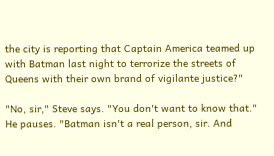the city is reporting that Captain America teamed up with Batman last night to terrorize the streets of Queens with their own brand of vigilante justice?"

"No, sir," Steve says. "You don't want to know that." He pauses. "Batman isn't a real person, sir. And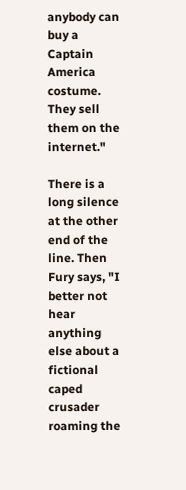anybody can buy a Captain America costume. They sell them on the internet."

There is a long silence at the other end of the line. Then Fury says, "I better not hear anything else about a fictional caped crusader roaming the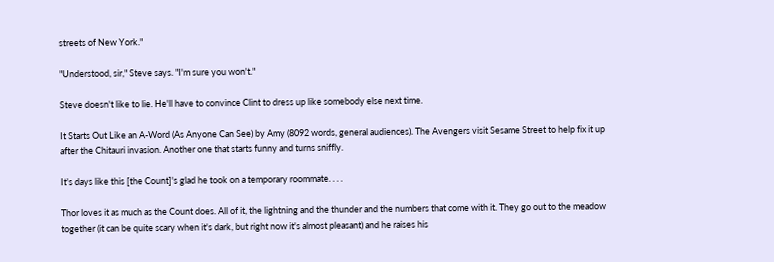streets of New York."

"Understood, sir," Steve says. "I'm sure you won't."

Steve doesn't like to lie. He'll have to convince Clint to dress up like somebody else next time.

It Starts Out Like an A-Word (As Anyone Can See) by Amy (8092 words, general audiences). The Avengers visit Sesame Street to help fix it up after the Chitauri invasion. Another one that starts funny and turns sniffly.

It's days like this [the Count]'s glad he took on a temporary roommate. . . .

Thor loves it as much as the Count does. All of it, the lightning and the thunder and the numbers that come with it. They go out to the meadow together (it can be quite scary when it's dark, but right now it's almost pleasant) and he raises his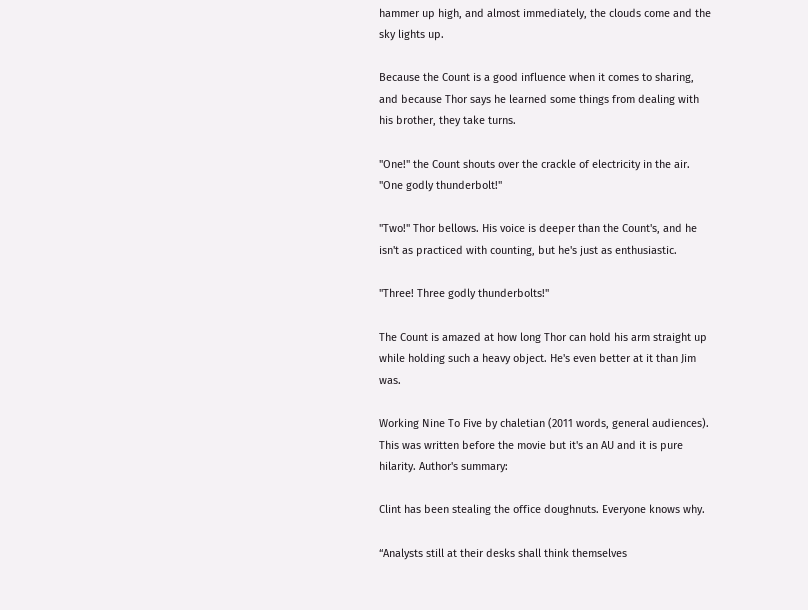hammer up high, and almost immediately, the clouds come and the sky lights up.

Because the Count is a good influence when it comes to sharing, and because Thor says he learned some things from dealing with his brother, they take turns.

"One!" the Count shouts over the crackle of electricity in the air. "One godly thunderbolt!"

"Two!" Thor bellows. His voice is deeper than the Count's, and he isn't as practiced with counting, but he's just as enthusiastic.

"Three! Three godly thunderbolts!"

The Count is amazed at how long Thor can hold his arm straight up while holding such a heavy object. He's even better at it than Jim was.

Working Nine To Five by chaletian (2011 words, general audiences). This was written before the movie but it's an AU and it is pure hilarity. Author's summary:

Clint has been stealing the office doughnuts. Everyone knows why.

“Analysts still at their desks shall think themselves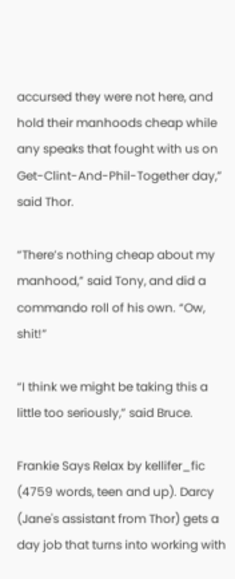accursed they were not here, and hold their manhoods cheap while any speaks that fought with us on Get-Clint-And-Phil-Together day,” said Thor.

“There’s nothing cheap about my manhood,” said Tony, and did a commando roll of his own. “Ow, shit!”

“I think we might be taking this a little too seriously,” said Bruce.

Frankie Says Relax by kellifer_fic (4759 words, teen and up). Darcy (Jane's assistant from Thor) gets a day job that turns into working with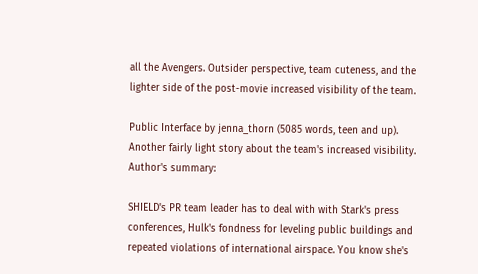all the Avengers. Outsider perspective, team cuteness, and the lighter side of the post-movie increased visibility of the team.

Public Interface by jenna_thorn (5085 words, teen and up). Another fairly light story about the team's increased visibility. Author's summary:

SHIELD's PR team leader has to deal with with Stark's press conferences, Hulk's fondness for leveling public buildings and repeated violations of international airspace. You know she's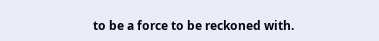to be a force to be reckoned with.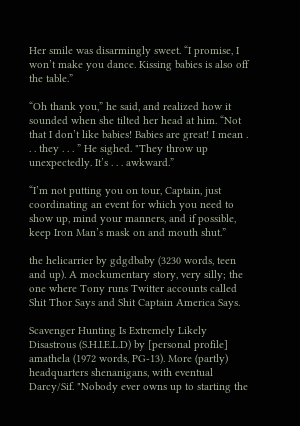Her smile was disarmingly sweet. “I promise, I won’t make you dance. Kissing babies is also off the table.”

“Oh thank you,” he said, and realized how it sounded when she tilted her head at him. “Not that I don’t like babies! Babies are great! I mean . . . they . . . ” He sighed. "They throw up unexpectedly. It’s . . . awkward.”

“I’m not putting you on tour, Captain, just coordinating an event for which you need to show up, mind your manners, and if possible, keep Iron Man’s mask on and mouth shut.”

the helicarrier by gdgdbaby (3230 words, teen and up). A mockumentary story, very silly; the one where Tony runs Twitter accounts called Shit Thor Says and Shit Captain America Says.

Scavenger Hunting Is Extremely Likely Disastrous (S.H.I.E.L.D) by [personal profile] amathela (1972 words, PG-13). More (partly) headquarters shenanigans, with eventual Darcy/Sif. "Nobody ever owns up to starting the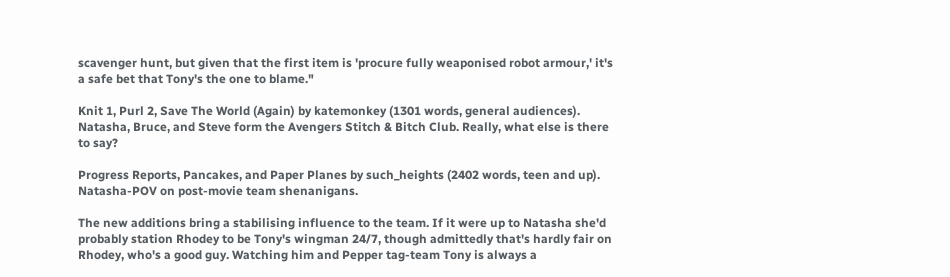scavenger hunt, but given that the first item is 'procure fully weaponised robot armour,' it's a safe bet that Tony's the one to blame."

Knit 1, Purl 2, Save The World (Again) by katemonkey (1301 words, general audiences). Natasha, Bruce, and Steve form the Avengers Stitch & Bitch Club. Really, what else is there to say?

Progress Reports, Pancakes, and Paper Planes by such_heights (2402 words, teen and up). Natasha-POV on post-movie team shenanigans.

The new additions bring a stabilising influence to the team. If it were up to Natasha she'd probably station Rhodey to be Tony's wingman 24/7, though admittedly that's hardly fair on Rhodey, who's a good guy. Watching him and Pepper tag-team Tony is always a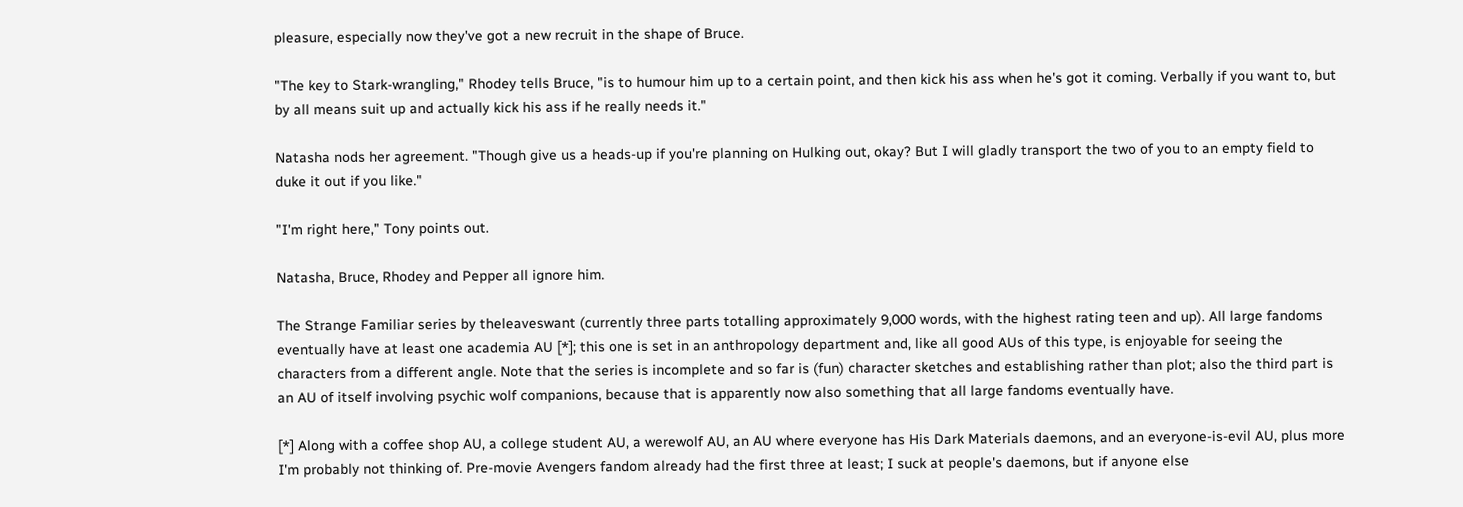pleasure, especially now they've got a new recruit in the shape of Bruce.

"The key to Stark-wrangling," Rhodey tells Bruce, "is to humour him up to a certain point, and then kick his ass when he's got it coming. Verbally if you want to, but by all means suit up and actually kick his ass if he really needs it."

Natasha nods her agreement. "Though give us a heads-up if you're planning on Hulking out, okay? But I will gladly transport the two of you to an empty field to duke it out if you like."

"I'm right here," Tony points out.

Natasha, Bruce, Rhodey and Pepper all ignore him.

The Strange Familiar series by theleaveswant (currently three parts totalling approximately 9,000 words, with the highest rating teen and up). All large fandoms eventually have at least one academia AU [*]; this one is set in an anthropology department and, like all good AUs of this type, is enjoyable for seeing the characters from a different angle. Note that the series is incomplete and so far is (fun) character sketches and establishing rather than plot; also the third part is an AU of itself involving psychic wolf companions, because that is apparently now also something that all large fandoms eventually have.

[*] Along with a coffee shop AU, a college student AU, a werewolf AU, an AU where everyone has His Dark Materials daemons, and an everyone-is-evil AU, plus more I'm probably not thinking of. Pre-movie Avengers fandom already had the first three at least; I suck at people's daemons, but if anyone else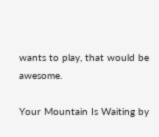wants to play, that would be awesome.

Your Mountain Is Waiting by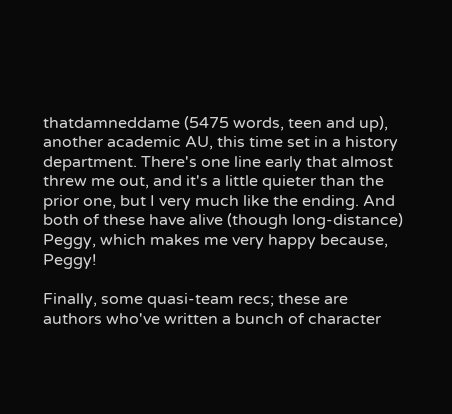thatdamneddame (5475 words, teen and up), another academic AU, this time set in a history department. There's one line early that almost threw me out, and it's a little quieter than the prior one, but I very much like the ending. And both of these have alive (though long-distance) Peggy, which makes me very happy because, Peggy!

Finally, some quasi-team recs; these are authors who've written a bunch of character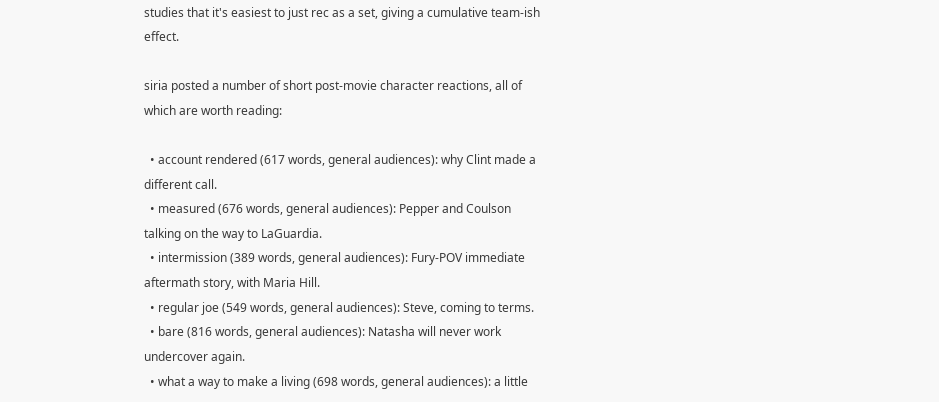studies that it's easiest to just rec as a set, giving a cumulative team-ish effect.

siria posted a number of short post-movie character reactions, all of which are worth reading:

  • account rendered (617 words, general audiences): why Clint made a different call.
  • measured (676 words, general audiences): Pepper and Coulson talking on the way to LaGuardia.
  • intermission (389 words, general audiences): Fury-POV immediate aftermath story, with Maria Hill.
  • regular joe (549 words, general audiences): Steve, coming to terms.
  • bare (816 words, general audiences): Natasha will never work undercover again.
  • what a way to make a living (698 words, general audiences): a little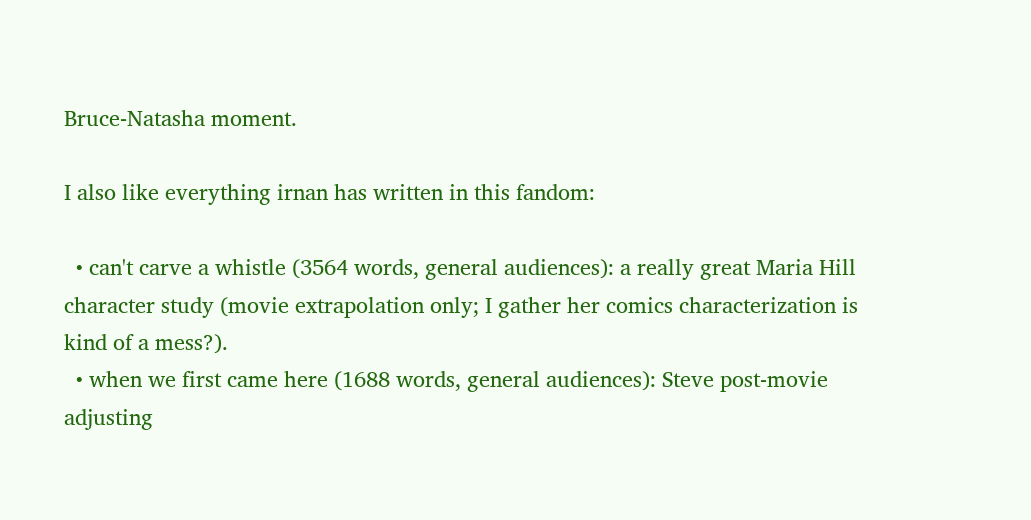Bruce-Natasha moment.

I also like everything irnan has written in this fandom:

  • can't carve a whistle (3564 words, general audiences): a really great Maria Hill character study (movie extrapolation only; I gather her comics characterization is kind of a mess?).
  • when we first came here (1688 words, general audiences): Steve post-movie adjusting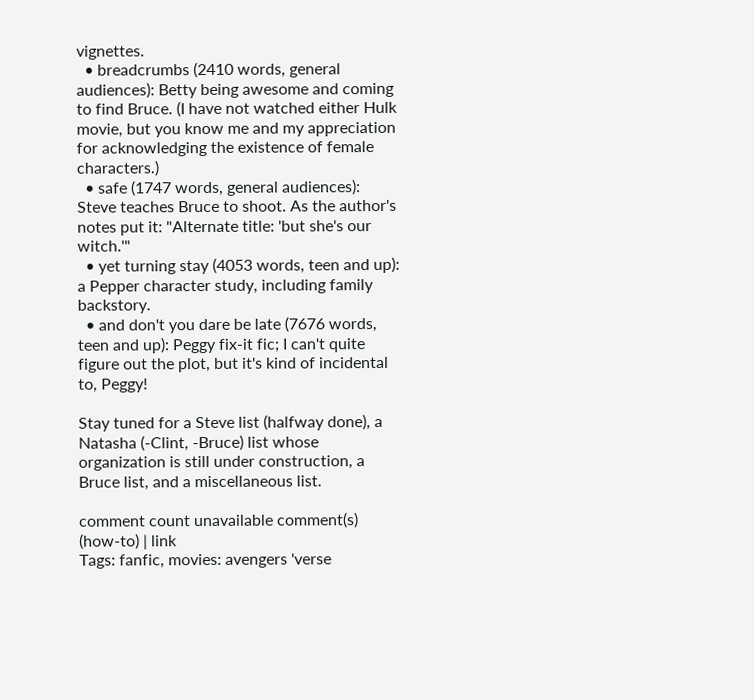vignettes.
  • breadcrumbs (2410 words, general audiences): Betty being awesome and coming to find Bruce. (I have not watched either Hulk movie, but you know me and my appreciation for acknowledging the existence of female characters.)
  • safe (1747 words, general audiences): Steve teaches Bruce to shoot. As the author's notes put it: "Alternate title: 'but she's our witch.'"
  • yet turning stay (4053 words, teen and up): a Pepper character study, including family backstory.
  • and don't you dare be late (7676 words, teen and up): Peggy fix-it fic; I can't quite figure out the plot, but it's kind of incidental to, Peggy!

Stay tuned for a Steve list (halfway done), a Natasha (-Clint, -Bruce) list whose organization is still under construction, a Bruce list, and a miscellaneous list.

comment count unavailable comment(s) (how-to) | link
Tags: fanfic, movies: avengers 'verse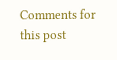Comments for this post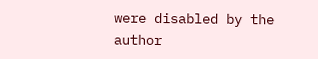were disabled by the author